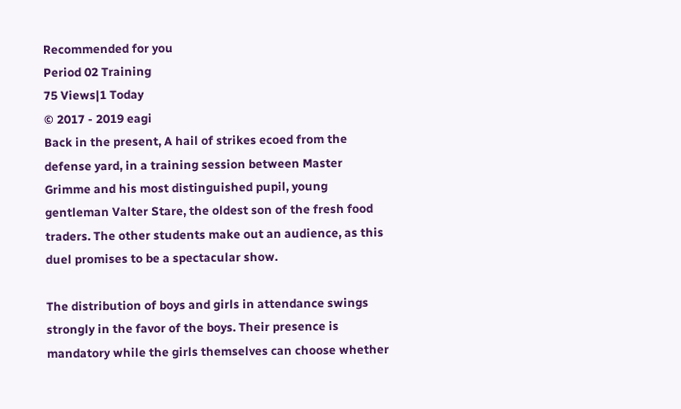Recommended for you
Period 02 Training
75 Views|1 Today
© 2017 - 2019 eagi
Back in the present, A hail of strikes ecoed from the defense yard, in a training session between Master Grimme and his most distinguished pupil, young gentleman Valter Stare, the oldest son of the fresh food traders. The other students make out an audience, as this duel promises to be a spectacular show.

The distribution of boys and girls in attendance swings strongly in the favor of the boys. Their presence is mandatory while the girls themselves can choose whether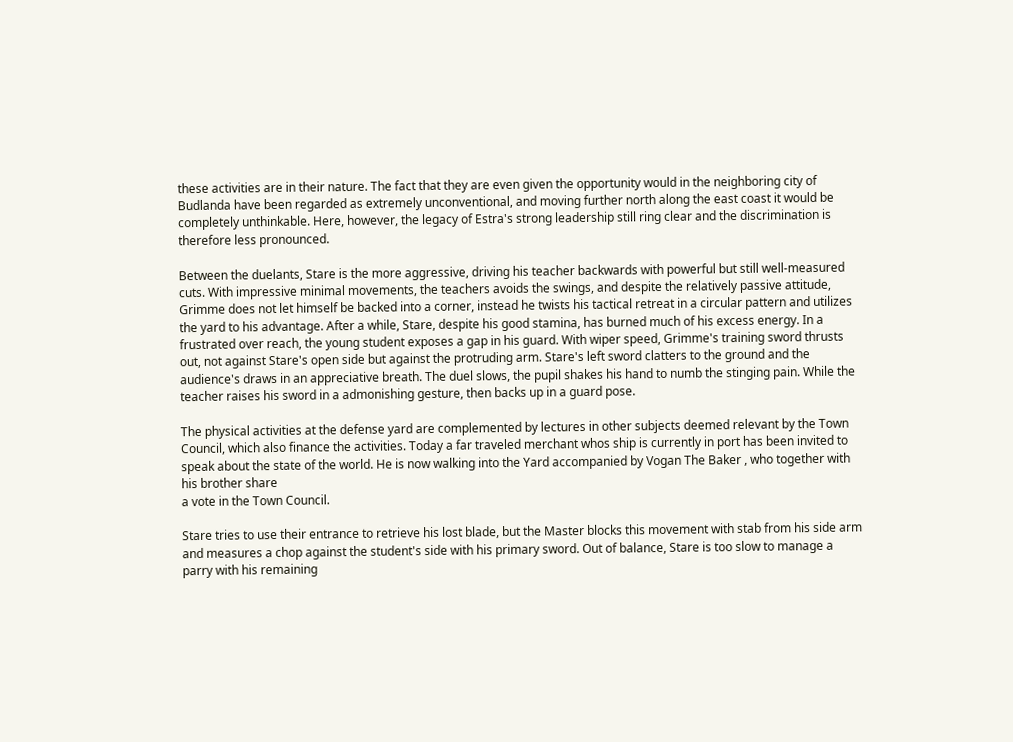these activities are in their nature. The fact that they are even given the opportunity would in the neighboring city of Budlanda have been regarded as extremely unconventional, and moving further north along the east coast it would be completely unthinkable. Here, however, the legacy of Estra's strong leadership still ring clear and the discrimination is therefore less pronounced.

Between the duelants, Stare is the more aggressive, driving his teacher backwards with powerful but still well-measured cuts. With impressive minimal movements, the teachers avoids the swings, and despite the relatively passive attitude, Grimme does not let himself be backed into a corner, instead he twists his tactical retreat in a circular pattern and utilizes the yard to his advantage. After a while, Stare, despite his good stamina, has burned much of his excess energy. In a frustrated over reach, the young student exposes a gap in his guard. With wiper speed, Grimme's training sword thrusts out, not against Stare's open side but against the protruding arm. Stare's left sword clatters to the ground and the audience's draws in an appreciative breath. The duel slows, the pupil shakes his hand to numb the stinging pain. While the teacher raises his sword in a admonishing gesture, then backs up in a guard pose.

The physical activities at the defense yard are complemented by lectures in other subjects deemed relevant by the Town Council, which also finance the activities. Today a far traveled merchant whos ship is currently in port has been invited to speak about the state of the world. He is now walking into the Yard accompanied by Vogan The Baker , who together with his brother share
a vote in the Town Council.

Stare tries to use their entrance to retrieve his lost blade, but the Master blocks this movement with stab from his side arm and measures a chop against the student's side with his primary sword. Out of balance, Stare is too slow to manage a parry with his remaining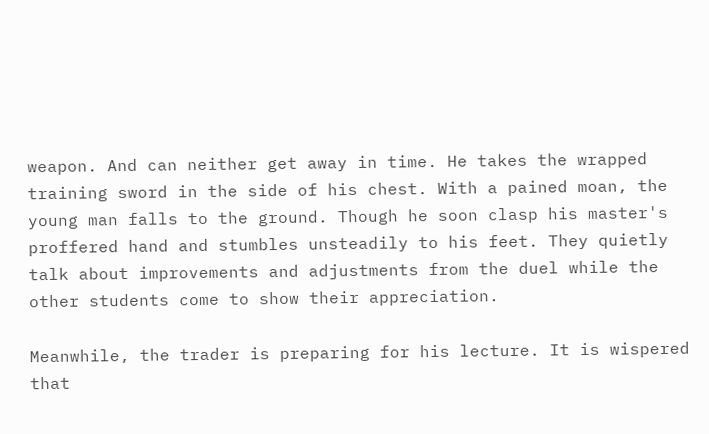weapon. And can neither get away in time. He takes the wrapped training sword in the side of his chest. With a pained moan, the young man falls to the ground. Though he soon clasp his master's proffered hand and stumbles unsteadily to his feet. They quietly talk about improvements and adjustments from the duel while the other students come to show their appreciation.

Meanwhile, the trader is preparing for his lecture. It is wispered that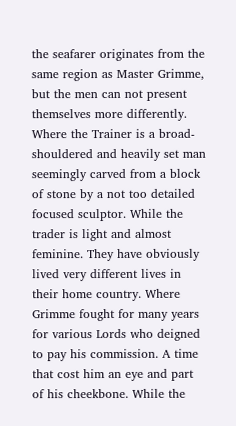the seafarer originates from the same region as Master Grimme, but the men can not present themselves more differently. Where the Trainer is a broad-shouldered and heavily set man seemingly carved from a block of stone by a not too detailed focused sculptor. While the trader is light and almost feminine. They have obviously lived very different lives in their home country. Where Grimme fought for many years for various Lords who deigned to pay his commission. A time that cost him an eye and part of his cheekbone. While the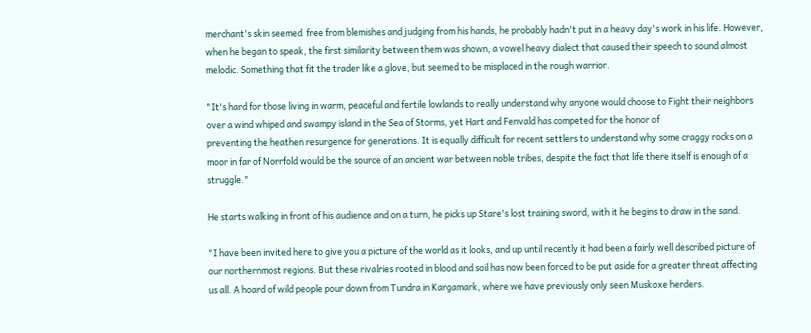merchant's skin seemed  free from blemishes and judging from his hands, he probably hadn't put in a heavy day's work in his life. However, when he began to speak, the first similarity between them was shown, a vowel heavy dialect that caused their speech to sound almost melodic. Something that fit the trader like a glove, but seemed to be misplaced in the rough warrior.

"It's hard for those living in warm, peaceful and fertile lowlands to really understand why anyone would choose to Fight their neighbors over a wind whiped and swampy island in the Sea of Storms, yet Hart and Fenvald has competed for the honor of
preventing the heathen resurgence for generations. It is equally difficult for recent settlers to understand why some craggy rocks on a moor in far of Norrfold would be the source of an ancient war between noble tribes, despite the fact that life there itself is enough of a struggle."

He starts walking in front of his audience and on a turn, he picks up Stare's lost training sword, with it he begins to draw in the sand.

"I have been invited here to give you a picture of the world as it looks, and up until recently it had been a fairly well described picture of our northernmost regions. But these rivalries rooted in blood and soil has now been forced to be put aside for a greater threat affecting us all. A hoard of wild people pour down from Tundra in Kargamark, where we have previously only seen Muskoxe herders.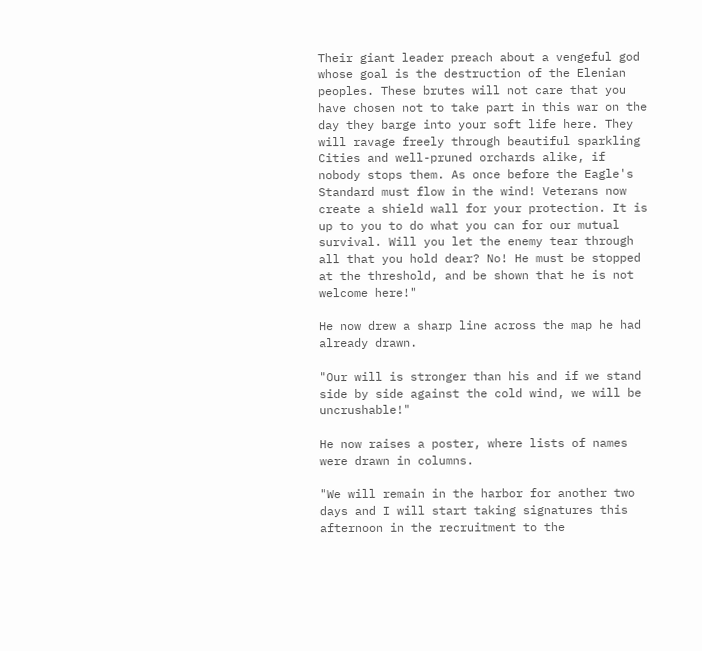Their giant leader preach about a vengeful god whose goal is the destruction of the Elenian peoples. These brutes will not care that you have chosen not to take part in this war on the day they barge into your soft life here. They will ravage freely through beautiful sparkling Cities and well-pruned orchards alike, if nobody stops them. As once before the Eagle's Standard must flow in the wind! Veterans now create a shield wall for your protection. It is up to you to do what you can for our mutual survival. Will you let the enemy tear through all that you hold dear? No! He must be stopped at the threshold, and be shown that he is not welcome here!"

He now drew a sharp line across the map he had already drawn.

"Our will is stronger than his and if we stand side by side against the cold wind, we will be uncrushable!"

He now raises a poster, where lists of names were drawn in columns.

"We will remain in the harbor for another two days and I will start taking signatures this afternoon in the recruitment to the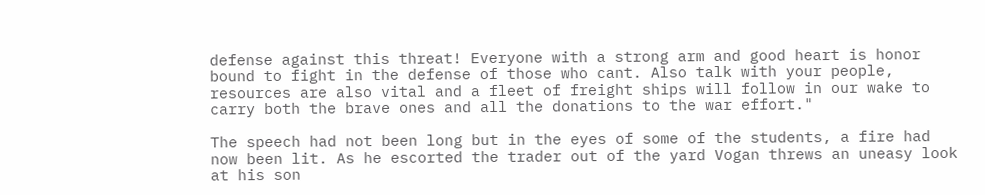defense against this threat! Everyone with a strong arm and good heart is honor bound to fight in the defense of those who cant. Also talk with your people, resources are also vital and a fleet of freight ships will follow in our wake to carry both the brave ones and all the donations to the war effort."

The speech had not been long but in the eyes of some of the students, a fire had now been lit. As he escorted the trader out of the yard Vogan threws an uneasy look at his son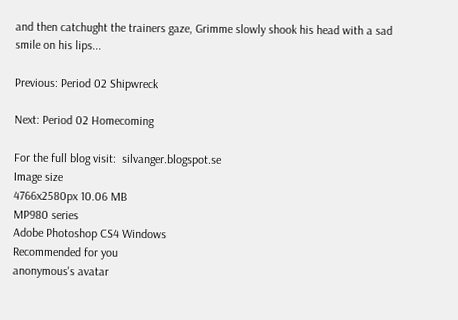and then catchught the trainers gaze, Grimme slowly shook his head with a sad smile on his lips...

Previous: Period 02 Shipwreck

Next: Period 02 Homecoming

For the full blog visit:  silvanger.blogspot.se
Image size
4766x2580px 10.06 MB
MP980 series
Adobe Photoshop CS4 Windows
Recommended for you
anonymous's avatar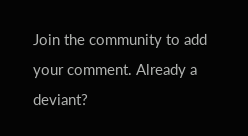Join the community to add your comment. Already a deviant?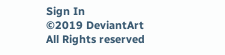Sign In
©2019 DeviantArt
All Rights reserved